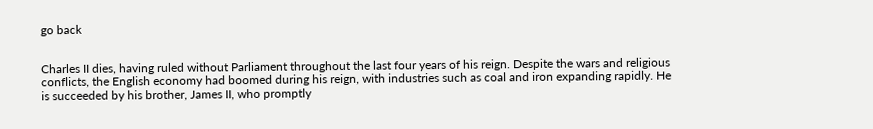go back


Charles II dies, having ruled without Parliament throughout the last four years of his reign. Despite the wars and religious conflicts, the English economy had boomed during his reign, with industries such as coal and iron expanding rapidly. He is succeeded by his brother, James II, who promptly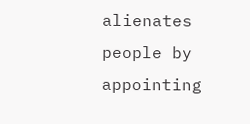alienates people by appointing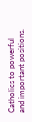Catholics to powerful and important positions.